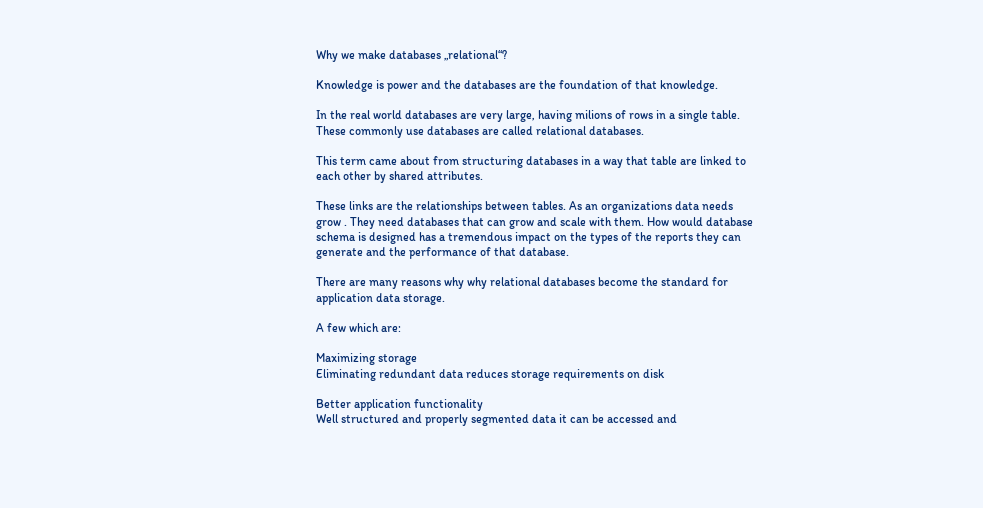Why we make databases „relational“?

Knowledge is power and the databases are the foundation of that knowledge.

In the real world databases are very large, having milions of rows in a single table. These commonly use databases are called relational databases.

This term came about from structuring databases in a way that table are linked to each other by shared attributes.

These links are the relationships between tables. As an organizations data needs grow . They need databases that can grow and scale with them. How would database schema is designed has a tremendous impact on the types of the reports they can generate and the performance of that database.

There are many reasons why why relational databases become the standard for application data storage.

A few which are:

Maximizing storage
Eliminating redundant data reduces storage requirements on disk

Better application functionality
Well structured and properly segmented data it can be accessed and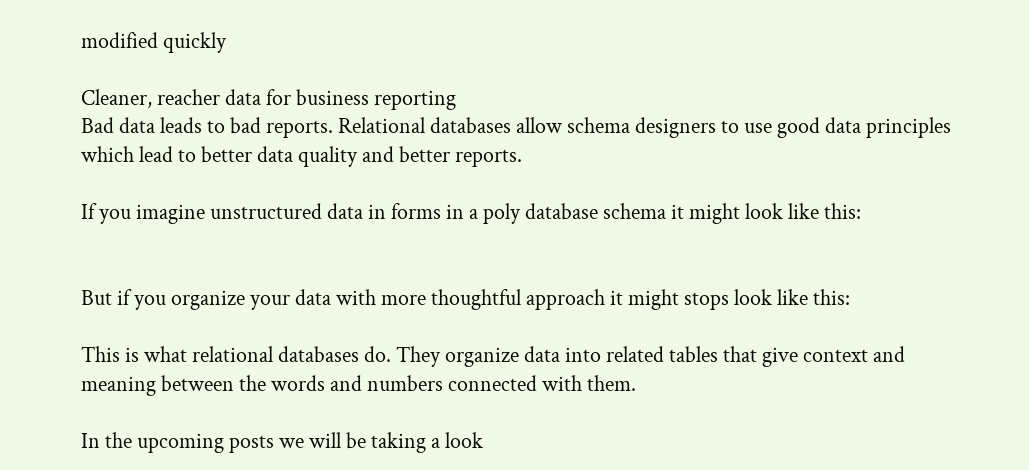modified quickly

Cleaner, reacher data for business reporting
Bad data leads to bad reports. Relational databases allow schema designers to use good data principles which lead to better data quality and better reports.

If you imagine unstructured data in forms in a poly database schema it might look like this:


But if you organize your data with more thoughtful approach it might stops look like this:

This is what relational databases do. They organize data into related tables that give context and meaning between the words and numbers connected with them.

In the upcoming posts we will be taking a look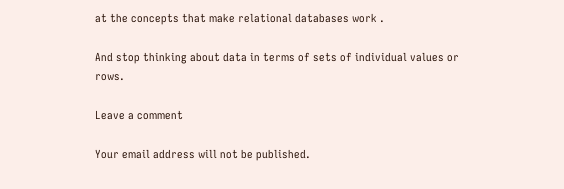at the concepts that make relational databases work .

And stop thinking about data in terms of sets of individual values or rows.

Leave a comment

Your email address will not be published.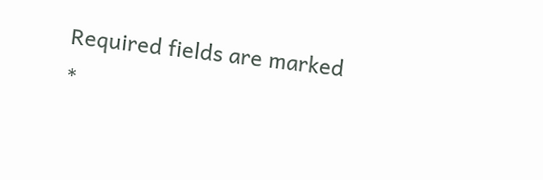Required fields are marked *